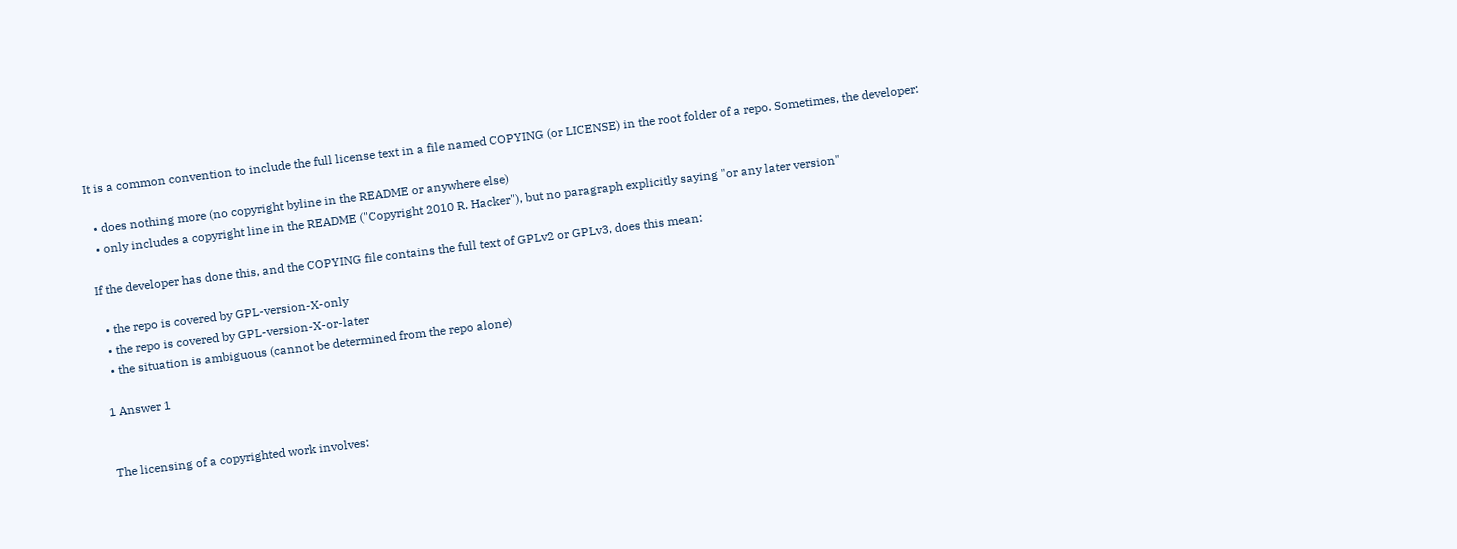It is a common convention to include the full license text in a file named COPYING (or LICENSE) in the root folder of a repo. Sometimes, the developer:

  • does nothing more (no copyright byline in the README or anywhere else)
  • only includes a copyright line in the README ("Copyright 2010 R. Hacker"), but no paragraph explicitly saying "or any later version"

If the developer has done this, and the COPYING file contains the full text of GPLv2 or GPLv3, does this mean:

  • the repo is covered by GPL-version-X-only
  • the repo is covered by GPL-version-X-or-later
  • the situation is ambiguous (cannot be determined from the repo alone)

1 Answer 1


The licensing of a copyrighted work involves: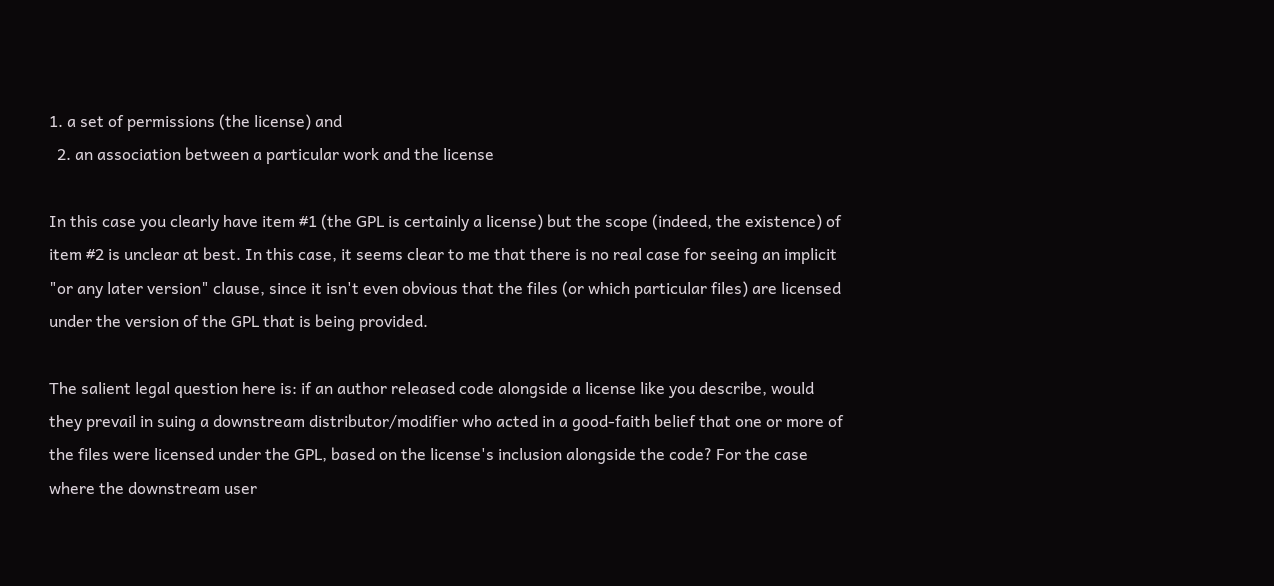1. a set of permissions (the license) and
  2. an association between a particular work and the license

In this case you clearly have item #1 (the GPL is certainly a license) but the scope (indeed, the existence) of item #2 is unclear at best. In this case, it seems clear to me that there is no real case for seeing an implicit "or any later version" clause, since it isn't even obvious that the files (or which particular files) are licensed under the version of the GPL that is being provided.

The salient legal question here is: if an author released code alongside a license like you describe, would they prevail in suing a downstream distributor/modifier who acted in a good-faith belief that one or more of the files were licensed under the GPL, based on the license's inclusion alongside the code? For the case where the downstream user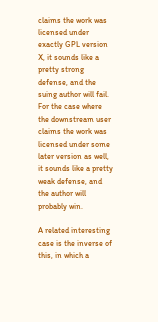claims the work was licensed under exactly GPL version X, it sounds like a pretty strong defense, and the suing author will fail. For the case where the downstream user claims the work was licensed under some later version as well, it sounds like a pretty weak defense, and the author will probably win.

A related interesting case is the inverse of this, in which a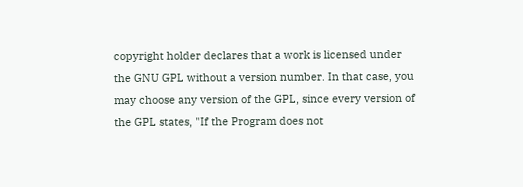copyright holder declares that a work is licensed under the GNU GPL without a version number. In that case, you may choose any version of the GPL, since every version of the GPL states, "If the Program does not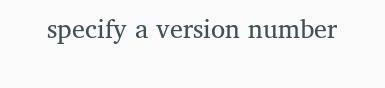specify a version number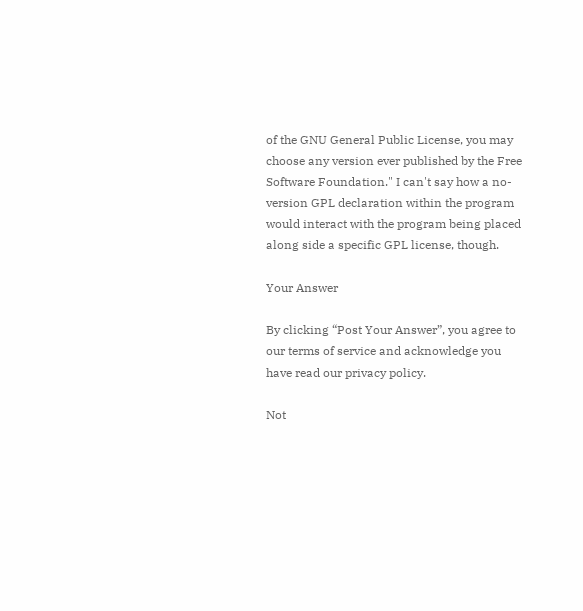of the GNU General Public License, you may choose any version ever published by the Free Software Foundation." I can't say how a no-version GPL declaration within the program would interact with the program being placed along side a specific GPL license, though.

Your Answer

By clicking “Post Your Answer”, you agree to our terms of service and acknowledge you have read our privacy policy.

Not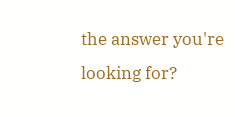the answer you're looking for?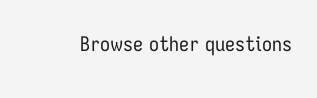Browse other questions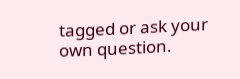tagged or ask your own question.